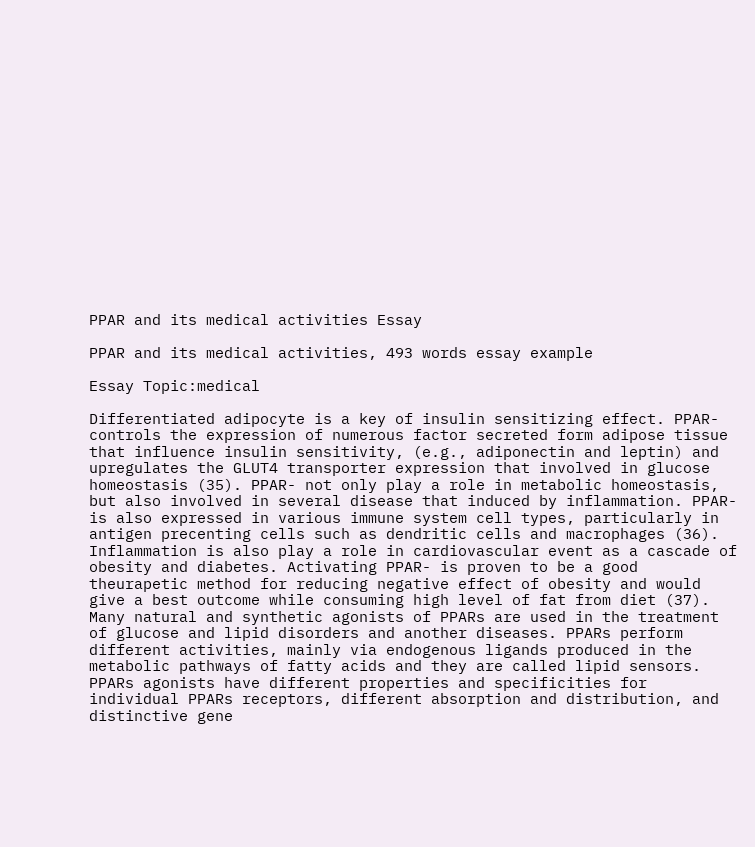PPAR and its medical activities Essay

PPAR and its medical activities, 493 words essay example

Essay Topic:medical

Differentiated adipocyte is a key of insulin sensitizing effect. PPAR- controls the expression of numerous factor secreted form adipose tissue that influence insulin sensitivity, (e.g., adiponectin and leptin) and upregulates the GLUT4 transporter expression that involved in glucose homeostasis (35). PPAR- not only play a role in metabolic homeostasis, but also involved in several disease that induced by inflammation. PPAR- is also expressed in various immune system cell types, particularly in antigen precenting cells such as dendritic cells and macrophages (36). Inflammation is also play a role in cardiovascular event as a cascade of obesity and diabetes. Activating PPAR- is proven to be a good theurapetic method for reducing negative effect of obesity and would give a best outcome while consuming high level of fat from diet (37).
Many natural and synthetic agonists of PPARs are used in the treatment of glucose and lipid disorders and another diseases. PPARs perform different activities, mainly via endogenous ligands produced in the metabolic pathways of fatty acids and they are called lipid sensors. PPARs agonists have different properties and specificities for individual PPARs receptors, different absorption and distribution, and distinctive gene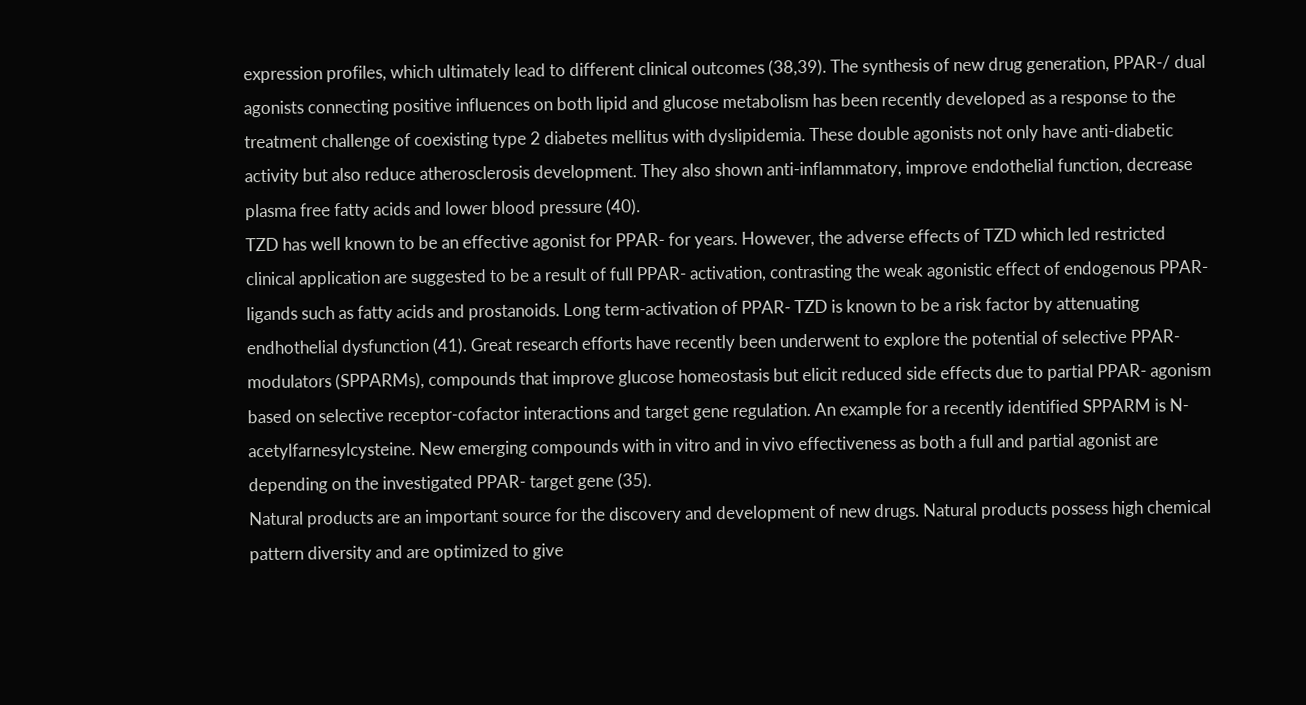expression profiles, which ultimately lead to different clinical outcomes (38,39). The synthesis of new drug generation, PPAR-/ dual agonists connecting positive influences on both lipid and glucose metabolism has been recently developed as a response to the treatment challenge of coexisting type 2 diabetes mellitus with dyslipidemia. These double agonists not only have anti-diabetic activity but also reduce atherosclerosis development. They also shown anti-inflammatory, improve endothelial function, decrease plasma free fatty acids and lower blood pressure (40).
TZD has well known to be an effective agonist for PPAR- for years. However, the adverse effects of TZD which led restricted clinical application are suggested to be a result of full PPAR- activation, contrasting the weak agonistic effect of endogenous PPAR- ligands such as fatty acids and prostanoids. Long term-activation of PPAR- TZD is known to be a risk factor by attenuating endhothelial dysfunction (41). Great research efforts have recently been underwent to explore the potential of selective PPAR- modulators (SPPARMs), compounds that improve glucose homeostasis but elicit reduced side effects due to partial PPAR- agonism based on selective receptor-cofactor interactions and target gene regulation. An example for a recently identified SPPARM is N-acetylfarnesylcysteine. New emerging compounds with in vitro and in vivo effectiveness as both a full and partial agonist are depending on the investigated PPAR- target gene (35).
Natural products are an important source for the discovery and development of new drugs. Natural products possess high chemical pattern diversity and are optimized to give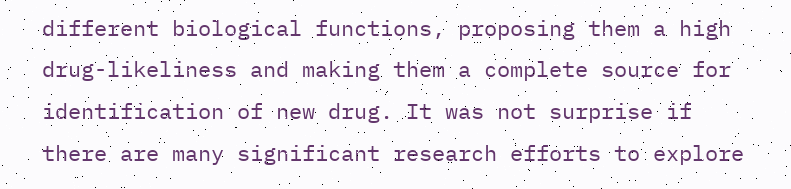different biological functions, proposing them a high drug-likeliness and making them a complete source for identification of new drug. It was not surprise if there are many significant research efforts to explore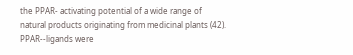the PPAR- activating potential of a wide range of natural products originating from medicinal plants (42). PPAR--ligands were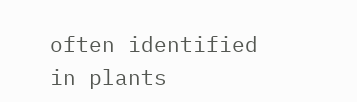often identified in plants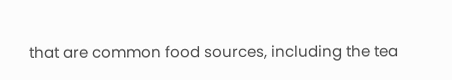that are common food sources, including the tea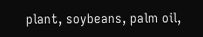plant, soybeans, palm oil,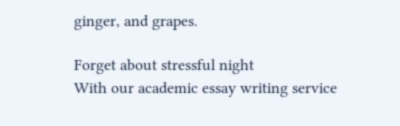ginger, and grapes.

Forget about stressful night
With our academic essay writing service